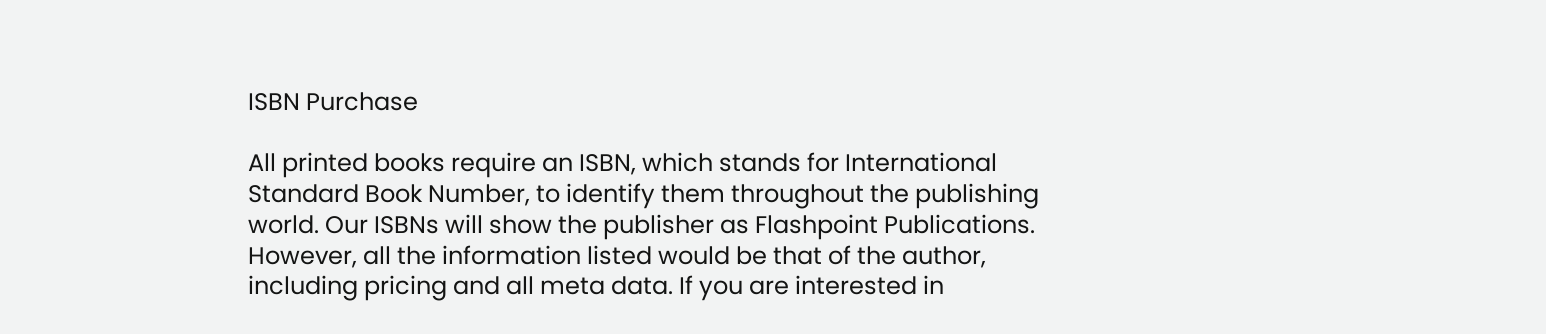ISBN Purchase

All printed books require an ISBN, which stands for International Standard Book Number, to identify them throughout the publishing world. Our ISBNs will show the publisher as Flashpoint Publications. However, all the information listed would be that of the author, including pricing and all meta data. If you are interested in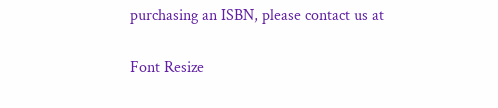purchasing an ISBN, please contact us at

Font Resize